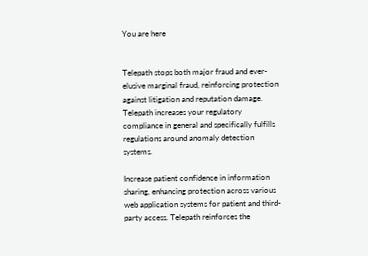You are here


Telepath stops both major fraud and ever-elusive marginal fraud, reinforcing protection against litigation and reputation damage. Telepath increases your regulatory compliance in general and specifically fulfills regulations around anomaly detection systems.

Increase patient confidence in information sharing, enhancing protection across various web application systems for patient and third-party access. Telepath reinforces the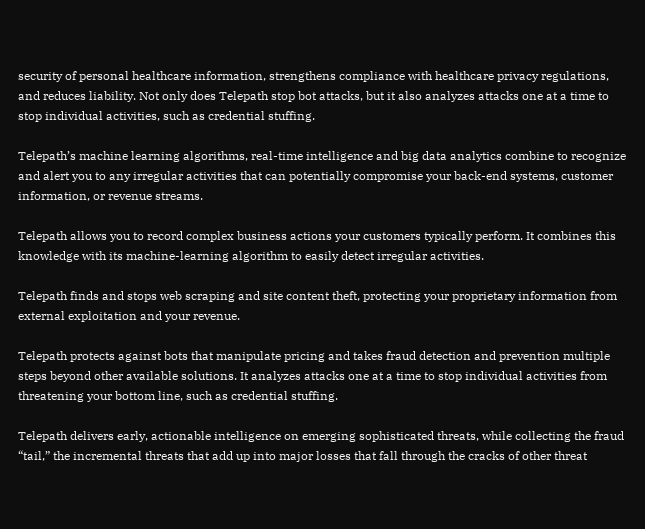security of personal healthcare information, strengthens compliance with healthcare privacy regulations, and reduces liability. Not only does Telepath stop bot attacks, but it also analyzes attacks one at a time to stop individual activities, such as credential stuffing.

Telepath’s machine learning algorithms, real-time intelligence and big data analytics combine to recognize and alert you to any irregular activities that can potentially compromise your back-end systems, customer information, or revenue streams.

Telepath allows you to record complex business actions your customers typically perform. It combines this knowledge with its machine-learning algorithm to easily detect irregular activities.

Telepath finds and stops web scraping and site content theft, protecting your proprietary information from external exploitation and your revenue.

Telepath protects against bots that manipulate pricing and takes fraud detection and prevention multiple steps beyond other available solutions. It analyzes attacks one at a time to stop individual activities from threatening your bottom line, such as credential stuffing.

Telepath delivers early, actionable intelligence on emerging sophisticated threats, while collecting the fraud “tail,” the incremental threats that add up into major losses that fall through the cracks of other threat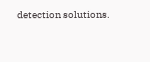detection solutions.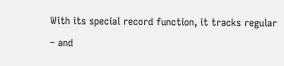With its special record function, it tracks regular – and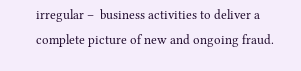irregular –  business activities to deliver a complete picture of new and ongoing fraud.